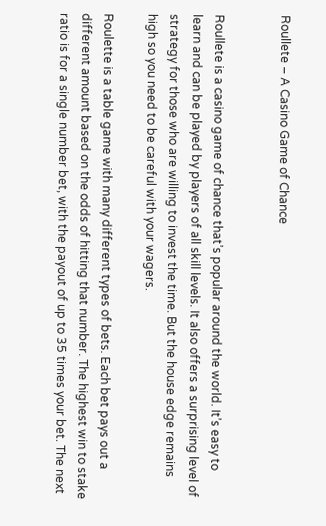Roullete – A Casino Game of Chance


Roullete is a casino game of chance that’s popular around the world. It’s easy to learn and can be played by players of all skill levels. It also offers a surprising level of strategy for those who are willing to invest the time. But the house edge remains high so you need to be careful with your wagers.

Roulette is a table game with many different types of bets. Each bet pays out a different amount based on the odds of hitting that number. The highest win to stake ratio is for a single number bet, with the payout of up to 35 times your bet. The next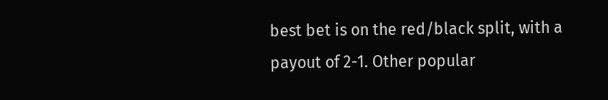best bet is on the red/black split, with a payout of 2-1. Other popular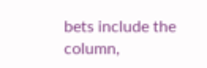bets include the column,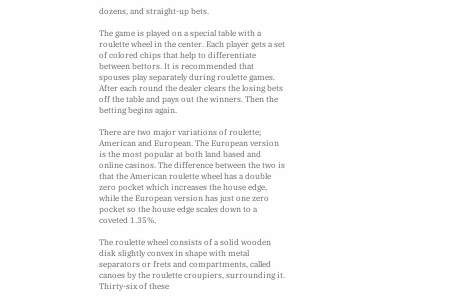dozens, and straight-up bets.

The game is played on a special table with a roulette wheel in the center. Each player gets a set of colored chips that help to differentiate between bettors. It is recommended that spouses play separately during roulette games. After each round the dealer clears the losing bets off the table and pays out the winners. Then the betting begins again.

There are two major variations of roulette; American and European. The European version is the most popular at both land based and online casinos. The difference between the two is that the American roulette wheel has a double zero pocket which increases the house edge, while the European version has just one zero pocket so the house edge scales down to a coveted 1.35%.

The roulette wheel consists of a solid wooden disk slightly convex in shape with metal separators or frets and compartments, called canoes by the roulette croupiers, surrounding it. Thirty-six of these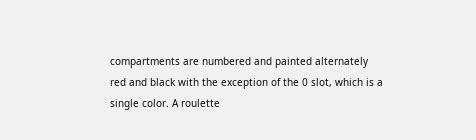compartments are numbered and painted alternately red and black with the exception of the 0 slot, which is a single color. A roulette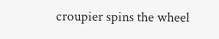croupier spins the wheel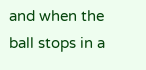and when the ball stops in a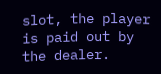slot, the player is paid out by the dealer.